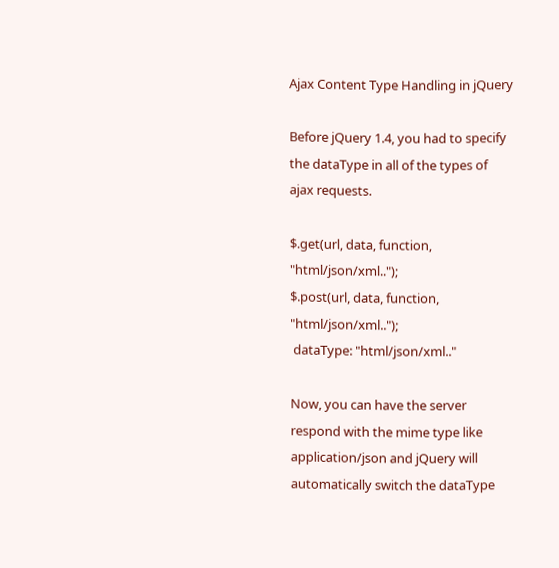Ajax Content Type Handling in jQuery

Before jQuery 1.4, you had to specify the dataType in all of the types of ajax requests.

$.get(url, data, function, "html/json/xml..");
$.post(url, data, function, "html/json/xml..");
 dataType: "html/json/xml.."

Now, you can have the server respond with the mime type like application/json and jQuery will automatically switch the dataType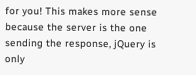for you! This makes more sense because the server is the one sending the response, jQuery is only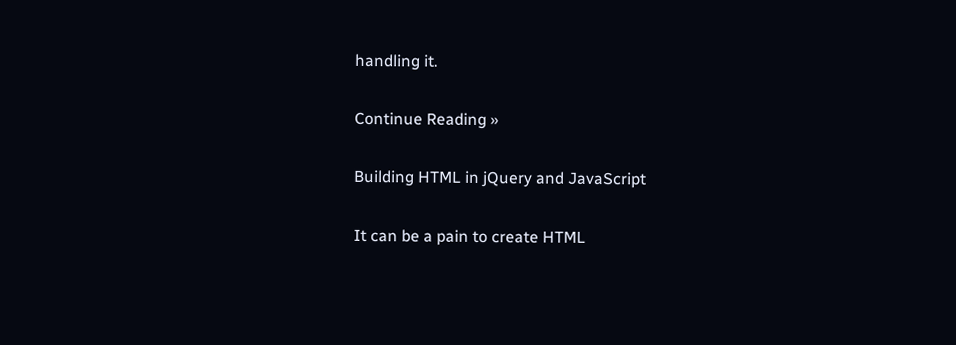handling it.

Continue Reading »

Building HTML in jQuery and JavaScript

It can be a pain to create HTML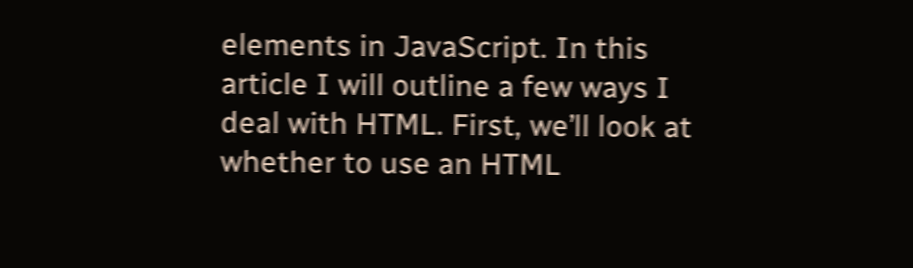elements in JavaScript. In this article I will outline a few ways I deal with HTML. First, we’ll look at whether to use an HTML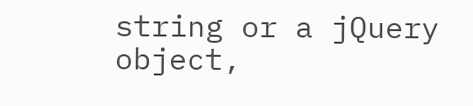string or a jQuery object,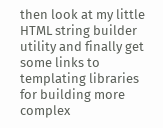then look at my little HTML string builder utility and finally get some links to templating libraries for building more complex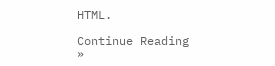HTML.

Continue Reading »